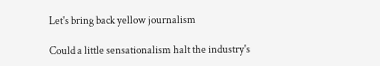Let's bring back yellow journalism

Could a little sensationalism halt the industry's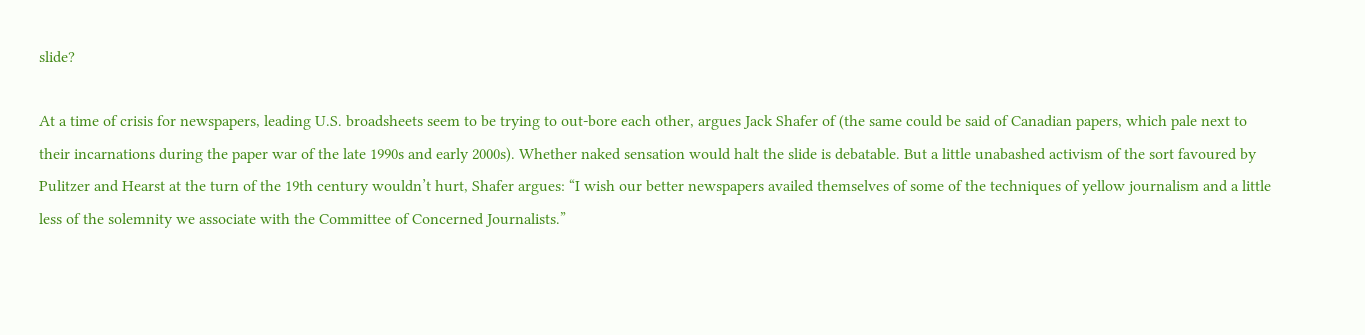slide?

At a time of crisis for newspapers, leading U.S. broadsheets seem to be trying to out-bore each other, argues Jack Shafer of (the same could be said of Canadian papers, which pale next to their incarnations during the paper war of the late 1990s and early 2000s). Whether naked sensation would halt the slide is debatable. But a little unabashed activism of the sort favoured by Pulitzer and Hearst at the turn of the 19th century wouldn’t hurt, Shafer argues: “I wish our better newspapers availed themselves of some of the techniques of yellow journalism and a little less of the solemnity we associate with the Committee of Concerned Journalists.”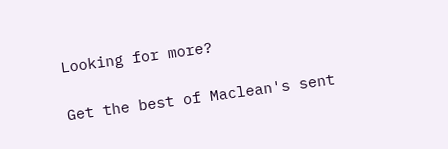Looking for more?

Get the best of Maclean's sent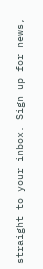straight to your inbox. Sign up for news,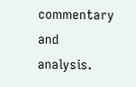commentary and analysis.